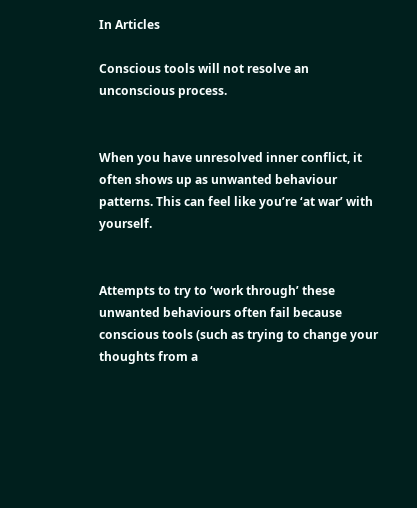In Articles

Conscious tools will not resolve an unconscious process.


When you have unresolved inner conflict, it often shows up as unwanted behaviour patterns. This can feel like you’re ‘at war’ with yourself.


Attempts to try to ‘work through’ these unwanted behaviours often fail because conscious tools (such as trying to change your thoughts from a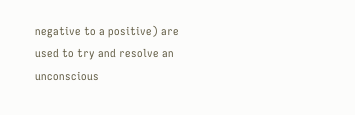negative to a positive) are used to try and resolve an unconscious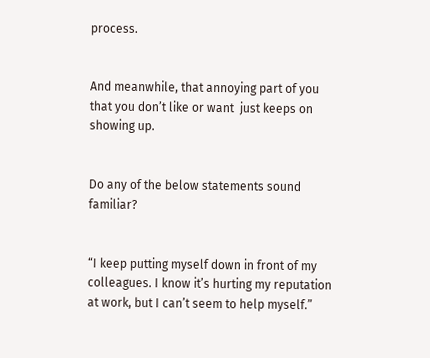process.


And meanwhile, that annoying part of you that you don’t like or want  just keeps on showing up.


Do any of the below statements sound familiar?


“I keep putting myself down in front of my colleagues. I know it’s hurting my reputation at work, but I can’t seem to help myself.”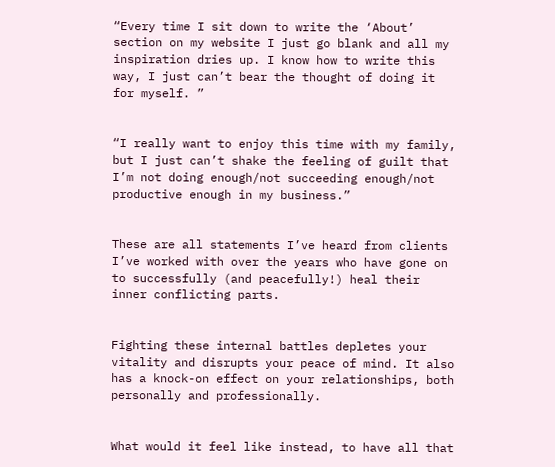“Every time I sit down to write the ‘About’ section on my website I just go blank and all my inspiration dries up. I know how to write this way, I just can’t bear the thought of doing it for myself. ”


“I really want to enjoy this time with my family, but I just can’t shake the feeling of guilt that I’m not doing enough/not succeeding enough/not productive enough in my business.”


These are all statements I’ve heard from clients I’ve worked with over the years who have gone on to successfully (and peacefully!) heal their inner conflicting parts.


Fighting these internal battles depletes your vitality and disrupts your peace of mind. It also has a knock-on effect on your relationships, both personally and professionally.


What would it feel like instead, to have all that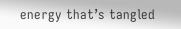energy that’s tangled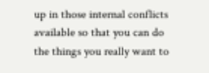up in those internal conflicts available so that you can do the things you really want to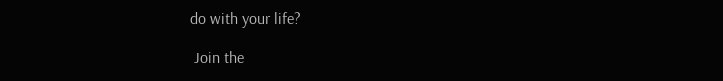do with your life?

 Join the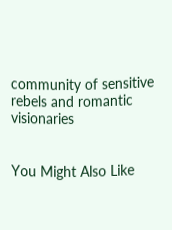community of sensitive rebels and romantic visionaries


You Might Also Like